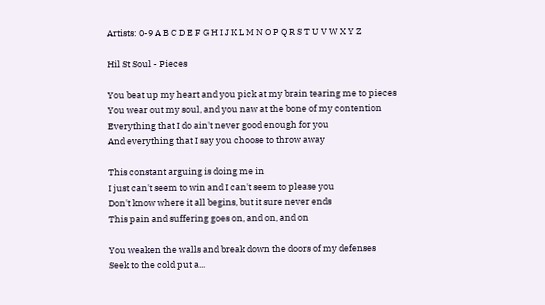Artists: 0-9 A B C D E F G H I J K L M N O P Q R S T U V W X Y Z

Hil St Soul - Pieces

You beat up my heart and you pick at my brain tearing me to pieces
You wear out my soul, and you naw at the bone of my contention
Everything that I do ain't never good enough for you
And everything that I say you choose to throw away

This constant arguing is doing me in
I just can't seem to win and I can't seem to please you
Don't know where it all begins, but it sure never ends
This pain and suffering goes on, and on, and on

You weaken the walls and break down the doors of my defenses
Seek to the cold put a...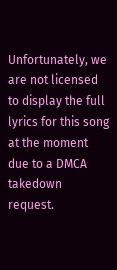Unfortunately, we are not licensed to display the full lyrics for this song at the moment due to a DMCA takedown request.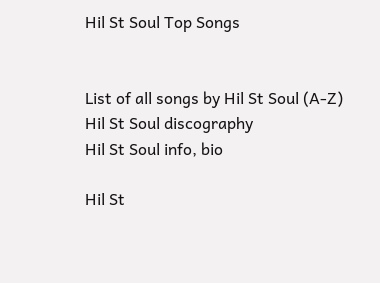Hil St Soul Top Songs


List of all songs by Hil St Soul (A-Z)
Hil St Soul discography
Hil St Soul info, bio

Hil St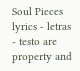Soul Pieces lyrics - letras - testo are property and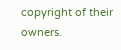copyright of their owners.